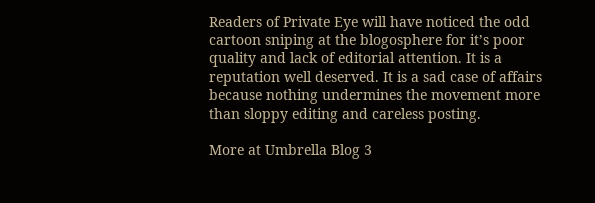Readers of Private Eye will have noticed the odd cartoon sniping at the blogosphere for it’s poor quality and lack of editorial attention. It is a reputation well deserved. It is a sad case of affairs because nothing undermines the movement more than sloppy editing and careless posting.

More at Umbrella Blog 3